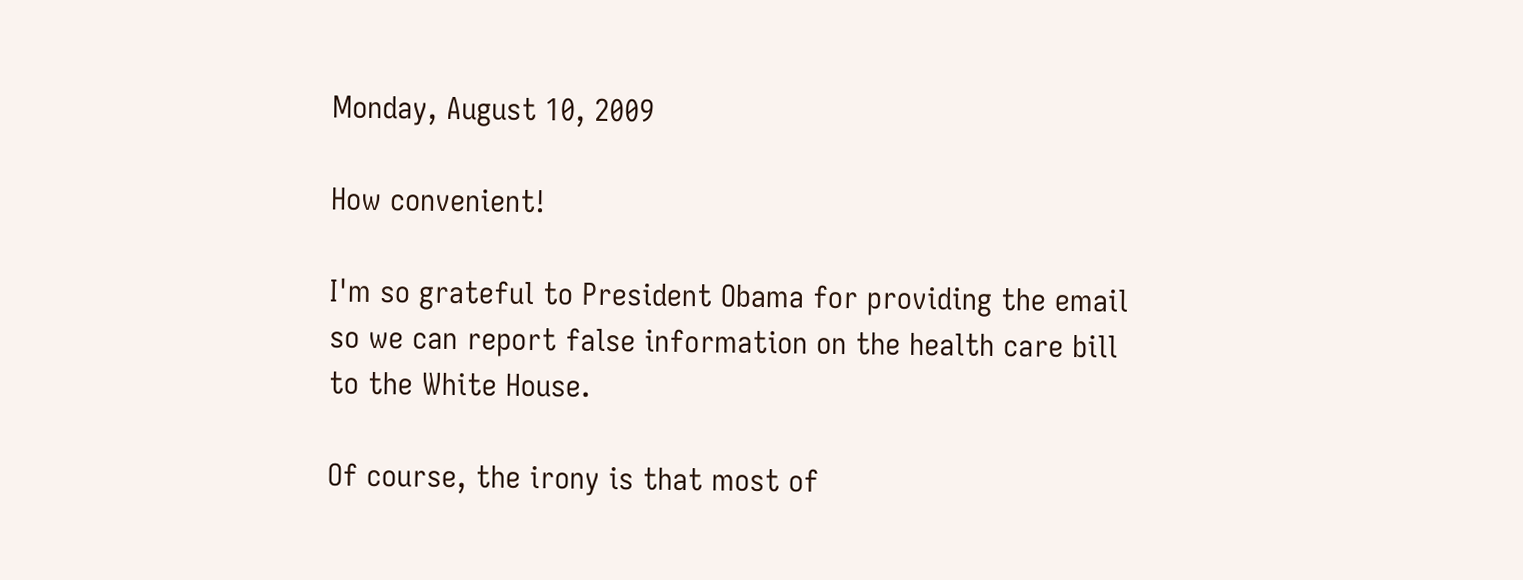Monday, August 10, 2009

How convenient!

I'm so grateful to President Obama for providing the email so we can report false information on the health care bill to the White House.

Of course, the irony is that most of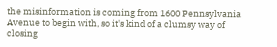the misinformation is coming from 1600 Pennsylvania Avenue to begin with, so it's kind of a clumsy way of closing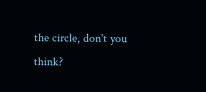the circle, don't you think?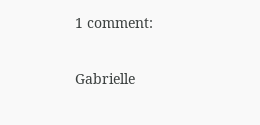1 comment:

Gabrielle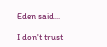Eden said...

I don't trust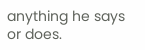anything he says or does.